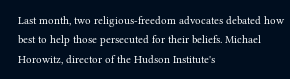Last month, two religious-freedom advocates debated how best to help those persecuted for their beliefs. Michael Horowitz, director of the Hudson Institute's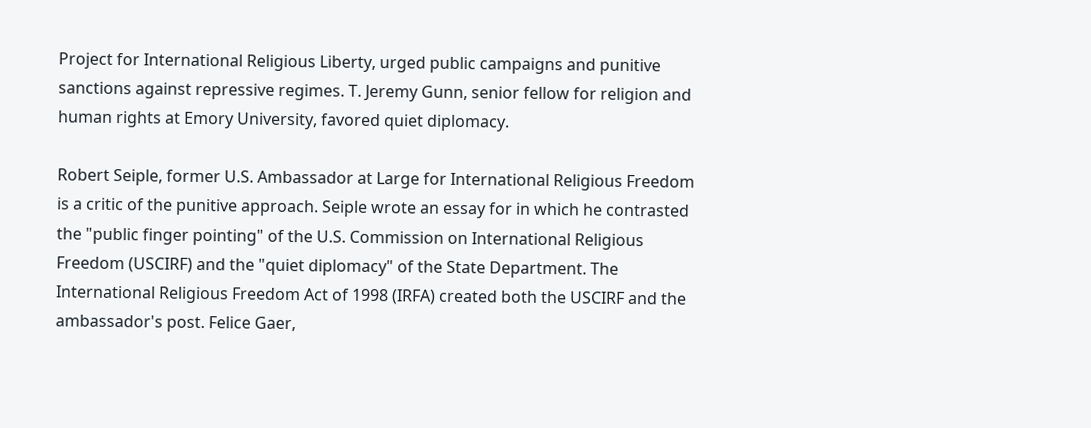Project for International Religious Liberty, urged public campaigns and punitive sanctions against repressive regimes. T. Jeremy Gunn, senior fellow for religion and human rights at Emory University, favored quiet diplomacy.

Robert Seiple, former U.S. Ambassador at Large for International Religious Freedom is a critic of the punitive approach. Seiple wrote an essay for in which he contrasted the "public finger pointing" of the U.S. Commission on International Religious Freedom (USCIRF) and the "quiet diplomacy" of the State Department. The International Religious Freedom Act of 1998 (IRFA) created both the USCIRF and the ambassador's post. Felice Gaer,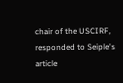chair of the USCIRF, responded to Seiple's article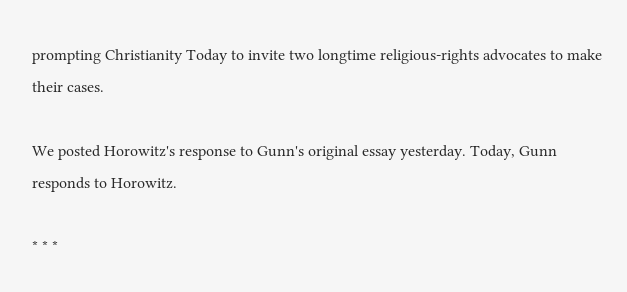prompting Christianity Today to invite two longtime religious-rights advocates to make their cases.

We posted Horowitz's response to Gunn's original essay yesterday. Today, Gunn responds to Horowitz.

* * *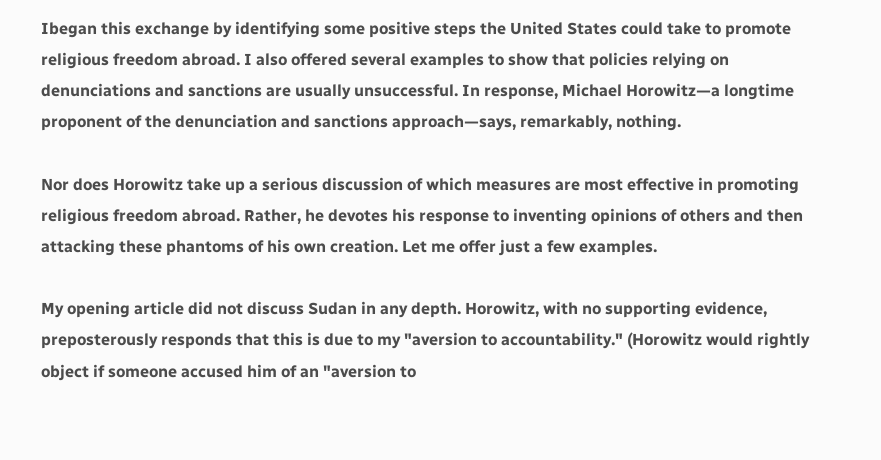Ibegan this exchange by identifying some positive steps the United States could take to promote religious freedom abroad. I also offered several examples to show that policies relying on denunciations and sanctions are usually unsuccessful. In response, Michael Horowitz—a longtime proponent of the denunciation and sanctions approach—says, remarkably, nothing.

Nor does Horowitz take up a serious discussion of which measures are most effective in promoting religious freedom abroad. Rather, he devotes his response to inventing opinions of others and then attacking these phantoms of his own creation. Let me offer just a few examples.

My opening article did not discuss Sudan in any depth. Horowitz, with no supporting evidence, preposterously responds that this is due to my "aversion to accountability." (Horowitz would rightly object if someone accused him of an "aversion to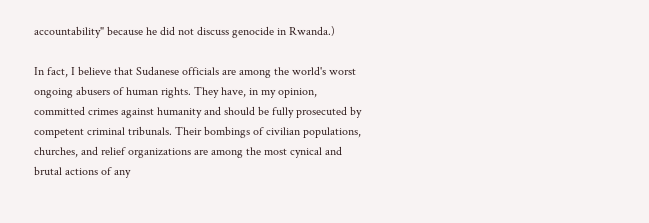accountability" because he did not discuss genocide in Rwanda.)

In fact, I believe that Sudanese officials are among the world's worst ongoing abusers of human rights. They have, in my opinion, committed crimes against humanity and should be fully prosecuted by competent criminal tribunals. Their bombings of civilian populations, churches, and relief organizations are among the most cynical and brutal actions of any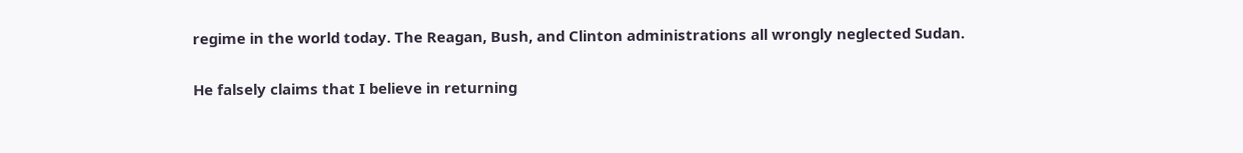regime in the world today. The Reagan, Bush, and Clinton administrations all wrongly neglected Sudan.

He falsely claims that I believe in returning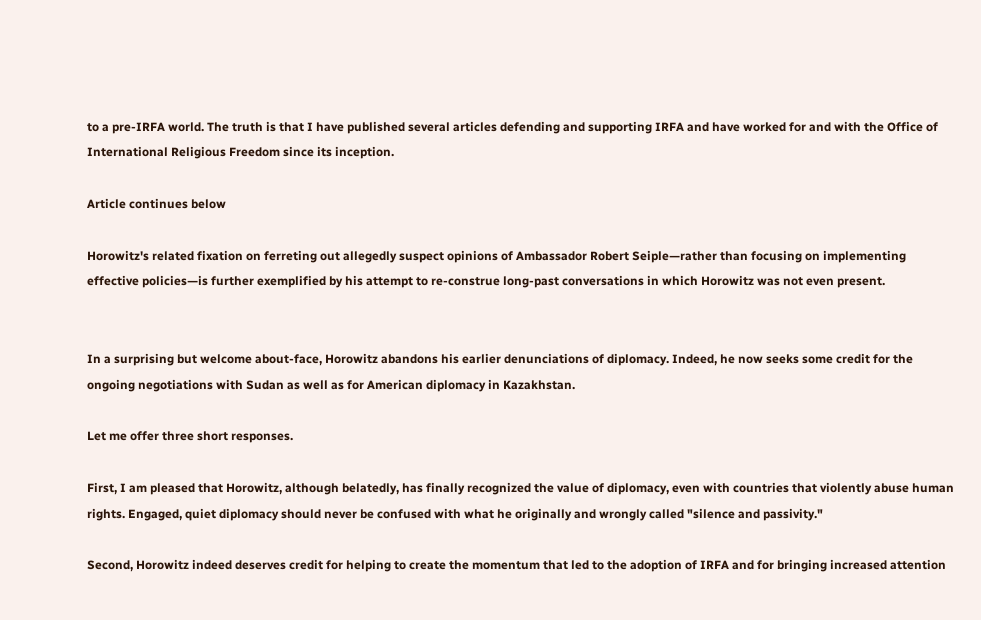to a pre-IRFA world. The truth is that I have published several articles defending and supporting IRFA and have worked for and with the Office of International Religious Freedom since its inception.

Article continues below

Horowitz's related fixation on ferreting out allegedly suspect opinions of Ambassador Robert Seiple—rather than focusing on implementing effective policies—is further exemplified by his attempt to re-construe long-past conversations in which Horowitz was not even present.


In a surprising but welcome about-face, Horowitz abandons his earlier denunciations of diplomacy. Indeed, he now seeks some credit for the ongoing negotiations with Sudan as well as for American diplomacy in Kazakhstan.

Let me offer three short responses.

First, I am pleased that Horowitz, although belatedly, has finally recognized the value of diplomacy, even with countries that violently abuse human rights. Engaged, quiet diplomacy should never be confused with what he originally and wrongly called "silence and passivity."

Second, Horowitz indeed deserves credit for helping to create the momentum that led to the adoption of IRFA and for bringing increased attention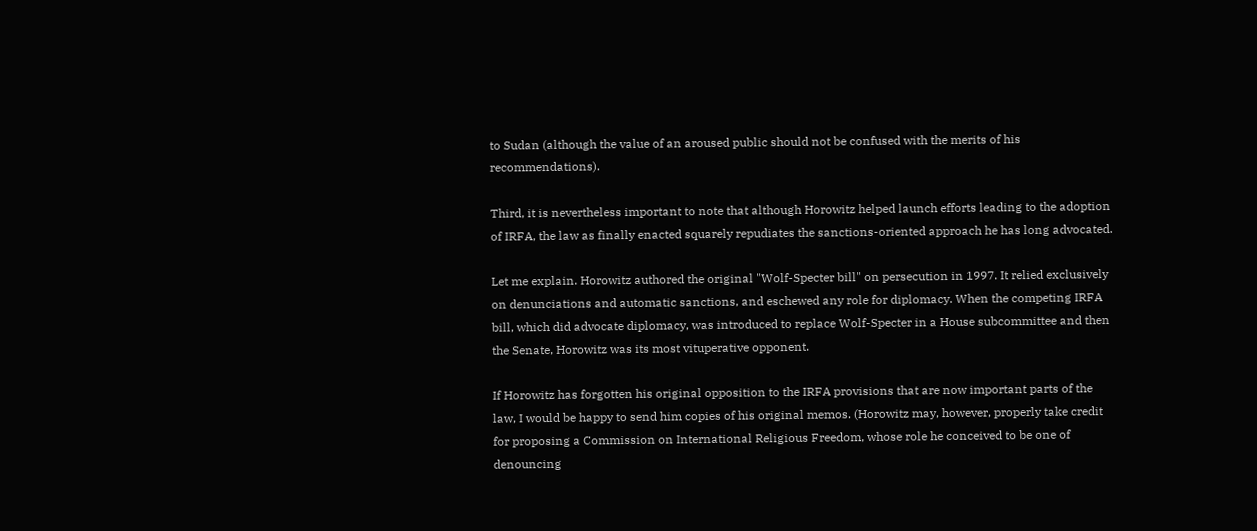to Sudan (although the value of an aroused public should not be confused with the merits of his recommendations).

Third, it is nevertheless important to note that although Horowitz helped launch efforts leading to the adoption of IRFA, the law as finally enacted squarely repudiates the sanctions-oriented approach he has long advocated.

Let me explain. Horowitz authored the original "Wolf-Specter bill" on persecution in 1997. It relied exclusively on denunciations and automatic sanctions, and eschewed any role for diplomacy. When the competing IRFA bill, which did advocate diplomacy, was introduced to replace Wolf-Specter in a House subcommittee and then the Senate, Horowitz was its most vituperative opponent.

If Horowitz has forgotten his original opposition to the IRFA provisions that are now important parts of the law, I would be happy to send him copies of his original memos. (Horowitz may, however, properly take credit for proposing a Commission on International Religious Freedom, whose role he conceived to be one of denouncing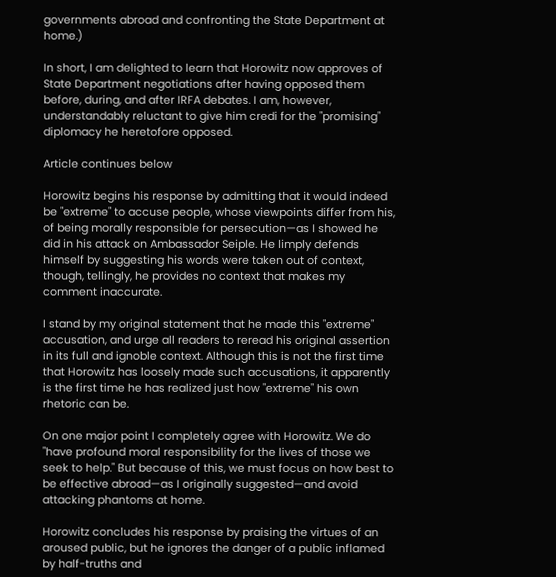governments abroad and confronting the State Department at home.)

In short, I am delighted to learn that Horowitz now approves of State Department negotiations after having opposed them before, during, and after IRFA debates. I am, however, understandably reluctant to give him credi for the "promising" diplomacy he heretofore opposed.

Article continues below

Horowitz begins his response by admitting that it would indeed be "extreme" to accuse people, whose viewpoints differ from his, of being morally responsible for persecution—as I showed he did in his attack on Ambassador Seiple. He limply defends himself by suggesting his words were taken out of context, though, tellingly, he provides no context that makes my comment inaccurate.

I stand by my original statement that he made this "extreme" accusation, and urge all readers to reread his original assertion in its full and ignoble context. Although this is not the first time that Horowitz has loosely made such accusations, it apparently is the first time he has realized just how "extreme" his own rhetoric can be.

On one major point I completely agree with Horowitz. We do "have profound moral responsibility for the lives of those we seek to help." But because of this, we must focus on how best to be effective abroad—as I originally suggested—and avoid attacking phantoms at home.

Horowitz concludes his response by praising the virtues of an aroused public, but he ignores the danger of a public inflamed by half-truths and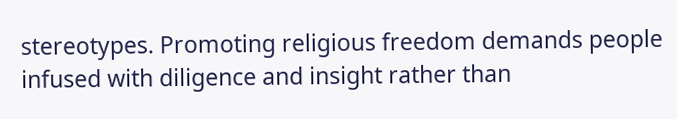stereotypes. Promoting religious freedom demands people infused with diligence and insight rather than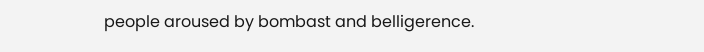people aroused by bombast and belligerence.